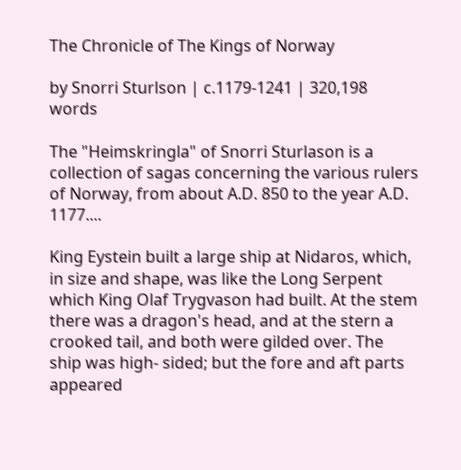The Chronicle of The Kings of Norway

by Snorri Sturlson | c.1179-1241 | 320,198 words

The "Heimskringla" of Snorri Sturlason is a collection of sagas concerning the various rulers of Norway, from about A.D. 850 to the year A.D. 1177....

King Eystein built a large ship at Nidaros, which, in size and shape, was like the Long Serpent which King Olaf Trygvason had built. At the stem there was a dragon's head, and at the stern a crooked tail, and both were gilded over. The ship was high- sided; but the fore and aft parts appeared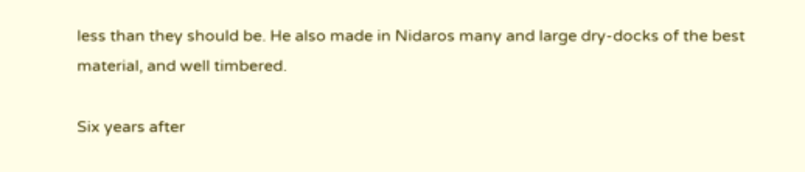less than they should be. He also made in Nidaros many and large dry-docks of the best material, and well timbered.

Six years after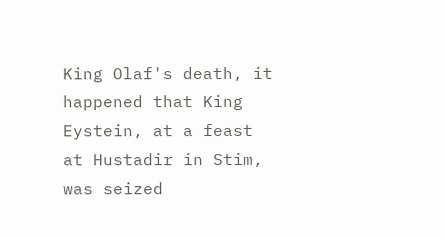King Olaf's death, it happened that King Eystein, at a feast at Hustadir in Stim, was seized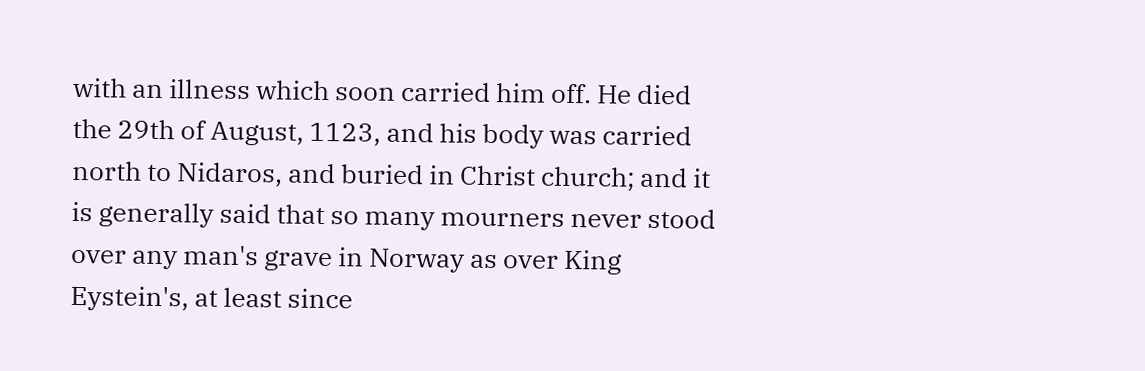with an illness which soon carried him off. He died the 29th of August, 1123, and his body was carried north to Nidaros, and buried in Christ church; and it is generally said that so many mourners never stood over any man's grave in Norway as over King Eystein's, at least since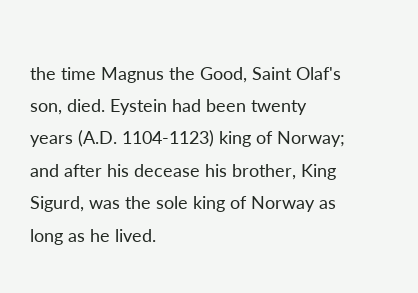the time Magnus the Good, Saint Olaf's son, died. Eystein had been twenty years (A.D. 1104-1123) king of Norway; and after his decease his brother, King Sigurd, was the sole king of Norway as long as he lived.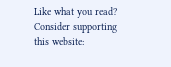Like what you read? Consider supporting this website: